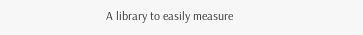A library to easily measure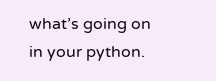what’s going on in your python.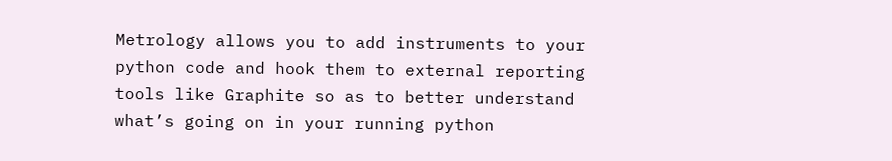Metrology allows you to add instruments to your python code and hook them to external reporting tools like Graphite so as to better understand what’s going on in your running python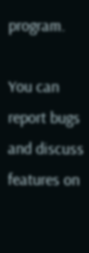program.

You can report bugs and discuss features on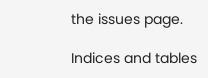the issues page.

Indices and tables